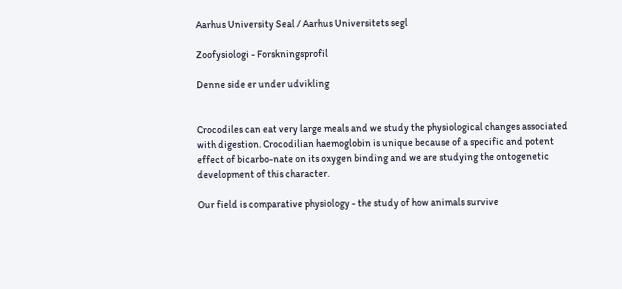Aarhus University Seal / Aarhus Universitets segl

Zoofysiologi - Forskningsprofil

Denne side er under udvikling


Crocodiles can eat very large meals and we study the physiological changes associated with digestion. Crocodilian haemoglobin is unique because of a specific and potent effect of bicarbo-nate on its oxygen binding and we are studying the ontogenetic development of this character.

Our field is comparative physiology - the study of how animals survive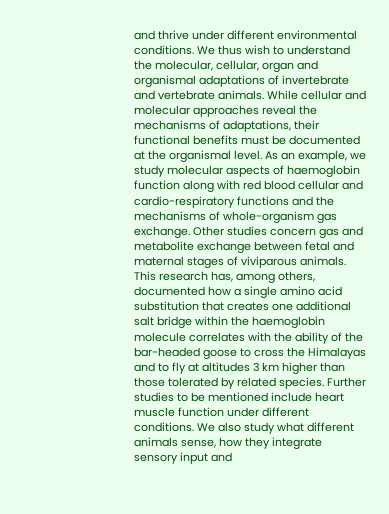and thrive under different environmental conditions. We thus wish to understand the molecular, cellular, organ and organismal adaptations of invertebrate and vertebrate animals. While cellular and molecular approaches reveal the mechanisms of adaptations, their functional benefits must be documented at the organismal level. As an example, we study molecular aspects of haemoglobin function along with red blood cellular and cardio-respiratory functions and the mechanisms of whole-organism gas exchange. Other studies concern gas and metabolite exchange between fetal and maternal stages of viviparous animals. This research has, among others, documented how a single amino acid substitution that creates one additional salt bridge within the haemoglobin molecule correlates with the ability of the bar-headed goose to cross the Himalayas and to fly at altitudes 3 km higher than those tolerated by related species. Further studies to be mentioned include heart muscle function under different conditions. We also study what different animals sense, how they integrate sensory input and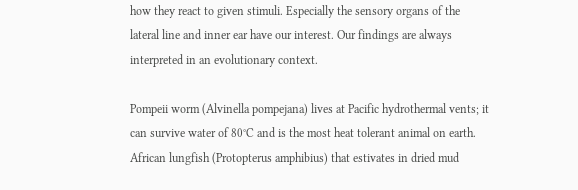how they react to given stimuli. Especially the sensory organs of the lateral line and inner ear have our interest. Our findings are always interpreted in an evolutionary context.

Pompeii worm (Alvinella pompejana) lives at Pacific hydrothermal vents; it can survive water of 80°C and is the most heat tolerant animal on earth. African lungfish (Protopterus amphibius) that estivates in dried mud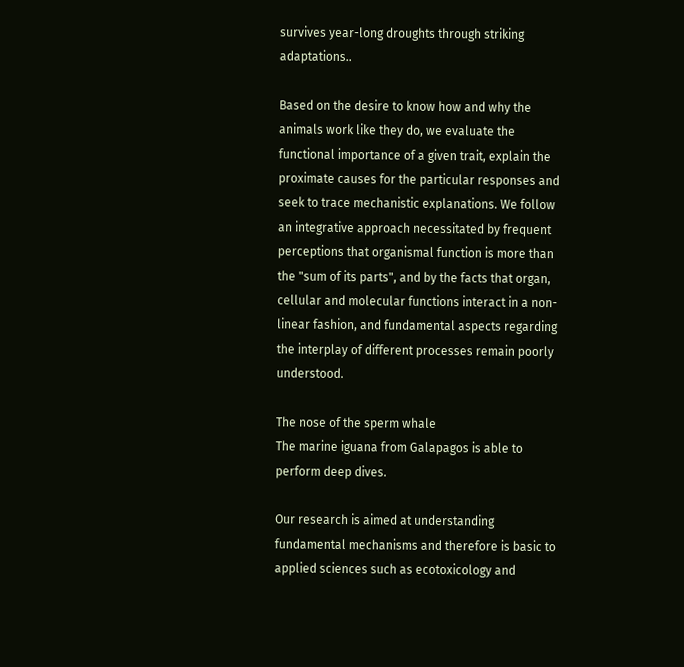survives year-long droughts through striking adaptations..

Based on the desire to know how and why the animals work like they do, we evaluate the functional importance of a given trait, explain the proximate causes for the particular responses and seek to trace mechanistic explanations. We follow an integrative approach necessitated by frequent perceptions that organismal function is more than the "sum of its parts", and by the facts that organ, cellular and molecular functions interact in a non-linear fashion, and fundamental aspects regarding the interplay of different processes remain poorly understood.

The nose of the sperm whale
The marine iguana from Galapagos is able to perform deep dives.

Our research is aimed at understanding fundamental mechanisms and therefore is basic to applied sciences such as ecotoxicology and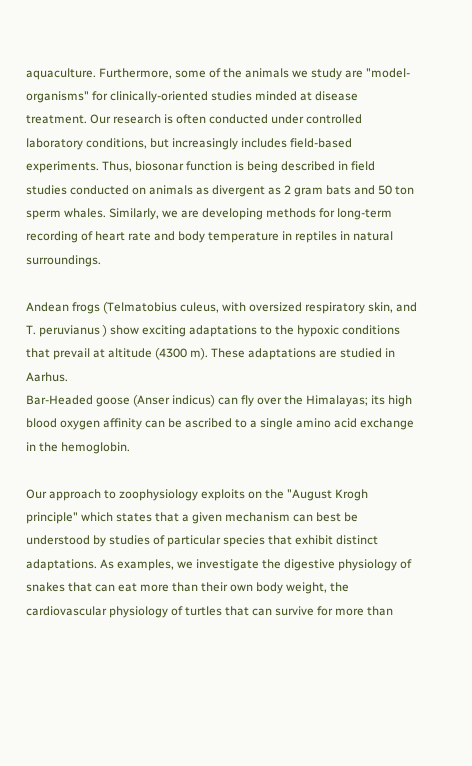aquaculture. Furthermore, some of the animals we study are "model-organisms" for clinically-oriented studies minded at disease treatment. Our research is often conducted under controlled laboratory conditions, but increasingly includes field-based experiments. Thus, biosonar function is being described in field studies conducted on animals as divergent as 2 gram bats and 50 ton sperm whales. Similarly, we are developing methods for long-term recording of heart rate and body temperature in reptiles in natural surroundings.

Andean frogs (Telmatobius culeus, with oversized respiratory skin, and T. peruvianus ) show exciting adaptations to the hypoxic conditions that prevail at altitude (4300 m). These adaptations are studied in Aarhus.
Bar-Headed goose (Anser indicus) can fly over the Himalayas; its high blood oxygen affinity can be ascribed to a single amino acid exchange in the hemoglobin.

Our approach to zoophysiology exploits on the "August Krogh principle" which states that a given mechanism can best be understood by studies of particular species that exhibit distinct adaptations. As examples, we investigate the digestive physiology of snakes that can eat more than their own body weight, the cardiovascular physiology of turtles that can survive for more than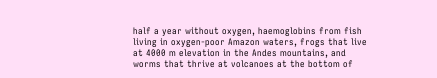half a year without oxygen, haemoglobins from fish living in oxygen-poor Amazon waters, frogs that live at 4000 m elevation in the Andes mountains, and worms that thrive at volcanoes at the bottom of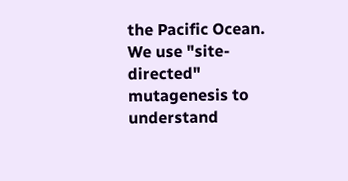the Pacific Ocean. We use "site-directed" mutagenesis to understand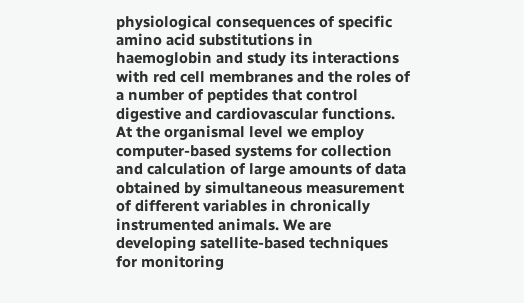physiological consequences of specific amino acid substitutions in haemoglobin and study its interactions with red cell membranes and the roles of a number of peptides that control digestive and cardiovascular functions. At the organismal level we employ computer-based systems for collection and calculation of large amounts of data obtained by simultaneous measurement of different variables in chronically instrumented animals. We are developing satellite-based techniques for monitoring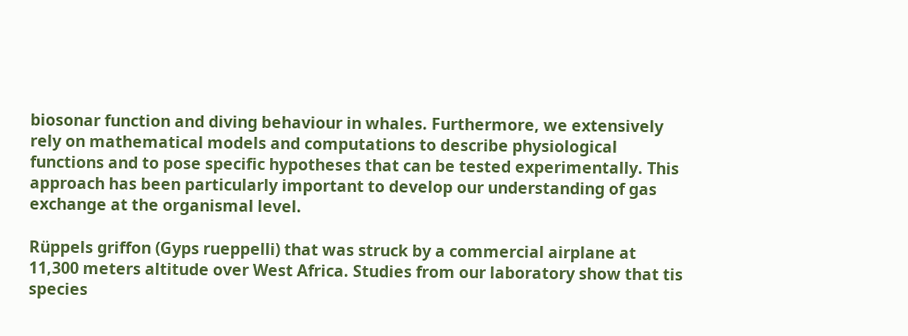biosonar function and diving behaviour in whales. Furthermore, we extensively rely on mathematical models and computations to describe physiological functions and to pose specific hypotheses that can be tested experimentally. This approach has been particularly important to develop our understanding of gas exchange at the organismal level.

Rüppels griffon (Gyps rueppelli) that was struck by a commercial airplane at 11,300 meters altitude over West Africa. Studies from our laboratory show that tis species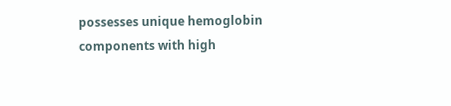possesses unique hemoglobin components with high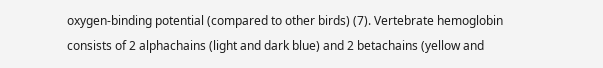oxygen-binding potential (compared to other birds) (7). Vertebrate hemoglobin consists of 2 alphachains (light and dark blue) and 2 betachains (yellow and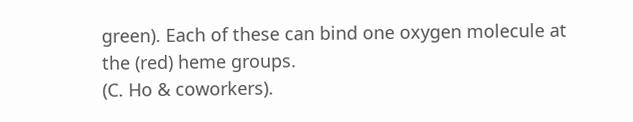green). Each of these can bind one oxygen molecule at the (red) heme groups.
(C. Ho & coworkers).